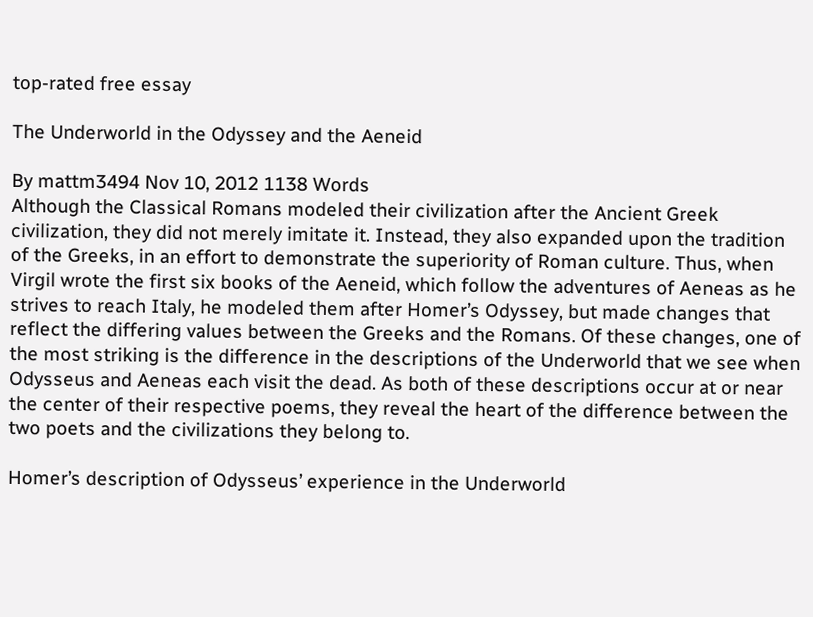top-rated free essay

The Underworld in the Odyssey and the Aeneid

By mattm3494 Nov 10, 2012 1138 Words
Although the Classical Romans modeled their civilization after the Ancient Greek civilization, they did not merely imitate it. Instead, they also expanded upon the tradition of the Greeks, in an effort to demonstrate the superiority of Roman culture. Thus, when Virgil wrote the first six books of the Aeneid, which follow the adventures of Aeneas as he strives to reach Italy, he modeled them after Homer’s Odyssey, but made changes that reflect the differing values between the Greeks and the Romans. Of these changes, one of the most striking is the difference in the descriptions of the Underworld that we see when Odysseus and Aeneas each visit the dead. As both of these descriptions occur at or near the center of their respective poems, they reveal the heart of the difference between the two poets and the civilizations they belong to.

Homer’s description of Odysseus’ experience in the Underworld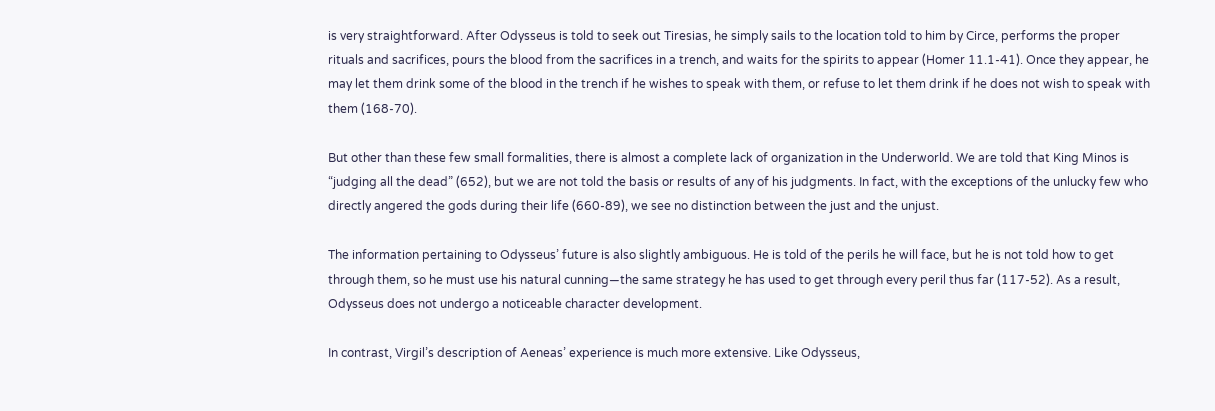is very straightforward. After Odysseus is told to seek out Tiresias, he simply sails to the location told to him by Circe, performs the proper rituals and sacrifices, pours the blood from the sacrifices in a trench, and waits for the spirits to appear (Homer 11.1-41). Once they appear, he may let them drink some of the blood in the trench if he wishes to speak with them, or refuse to let them drink if he does not wish to speak with them (168-70).

But other than these few small formalities, there is almost a complete lack of organization in the Underworld. We are told that King Minos is “judging all the dead” (652), but we are not told the basis or results of any of his judgments. In fact, with the exceptions of the unlucky few who directly angered the gods during their life (660-89), we see no distinction between the just and the unjust.

The information pertaining to Odysseus’ future is also slightly ambiguous. He is told of the perils he will face, but he is not told how to get through them, so he must use his natural cunning—the same strategy he has used to get through every peril thus far (117-52). As a result, Odysseus does not undergo a noticeable character development.

In contrast, Virgil’s description of Aeneas’ experience is much more extensive. Like Odysseus,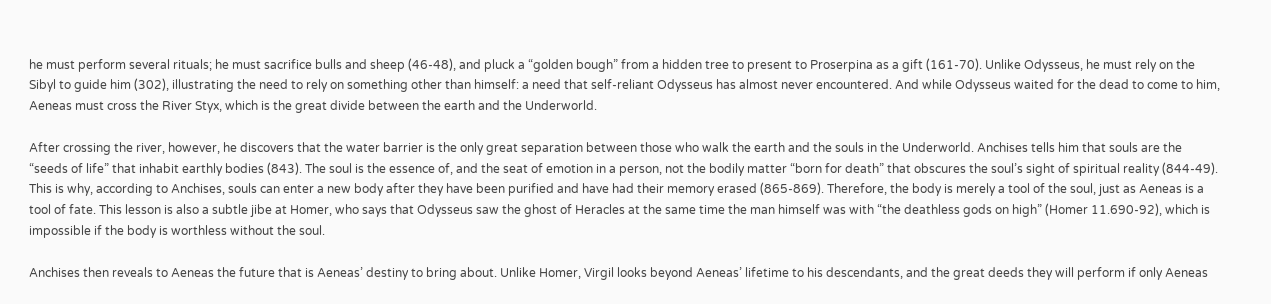he must perform several rituals; he must sacrifice bulls and sheep (46-48), and pluck a “golden bough” from a hidden tree to present to Proserpina as a gift (161-70). Unlike Odysseus, he must rely on the Sibyl to guide him (302), illustrating the need to rely on something other than himself: a need that self-reliant Odysseus has almost never encountered. And while Odysseus waited for the dead to come to him, Aeneas must cross the River Styx, which is the great divide between the earth and the Underworld.

After crossing the river, however, he discovers that the water barrier is the only great separation between those who walk the earth and the souls in the Underworld. Anchises tells him that souls are the “seeds of life” that inhabit earthly bodies (843). The soul is the essence of, and the seat of emotion in a person, not the bodily matter “born for death” that obscures the soul’s sight of spiritual reality (844-49). This is why, according to Anchises, souls can enter a new body after they have been purified and have had their memory erased (865-869). Therefore, the body is merely a tool of the soul, just as Aeneas is a tool of fate. This lesson is also a subtle jibe at Homer, who says that Odysseus saw the ghost of Heracles at the same time the man himself was with “the deathless gods on high” (Homer 11.690-92), which is impossible if the body is worthless without the soul.

Anchises then reveals to Aeneas the future that is Aeneas’ destiny to bring about. Unlike Homer, Virgil looks beyond Aeneas’ lifetime to his descendants, and the great deeds they will perform if only Aeneas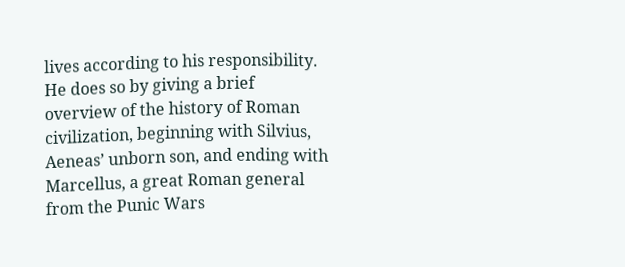lives according to his responsibility. He does so by giving a brief overview of the history of Roman civilization, beginning with Silvius, Aeneas’ unborn son, and ending with Marcellus, a great Roman general from the Punic Wars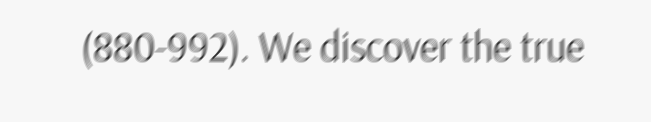(880-992). We discover the true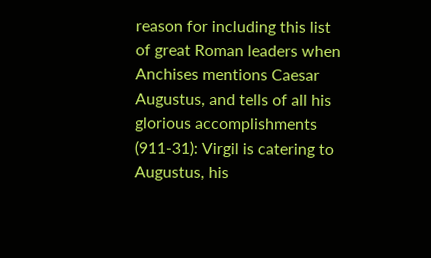reason for including this list of great Roman leaders when Anchises mentions Caesar Augustus, and tells of all his glorious accomplishments (911-31): Virgil is catering to Augustus, his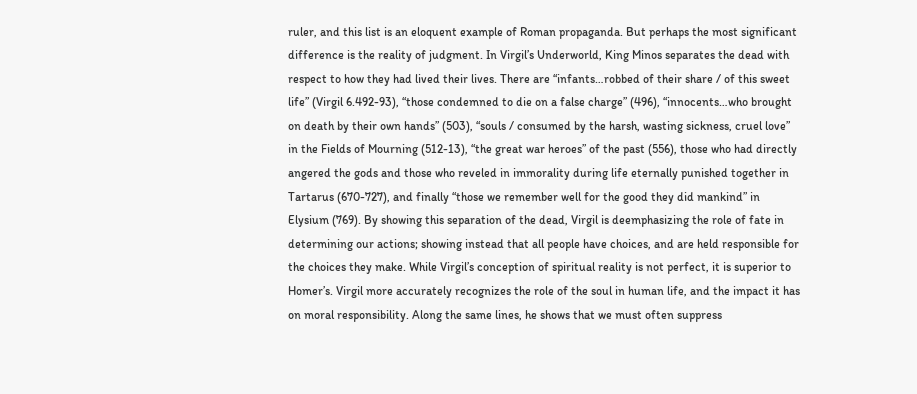ruler, and this list is an eloquent example of Roman propaganda. But perhaps the most significant difference is the reality of judgment. In Virgil’s Underworld, King Minos separates the dead with respect to how they had lived their lives. There are “infants…robbed of their share / of this sweet life” (Virgil 6.492-93), “those condemned to die on a false charge” (496), “innocents…who brought on death by their own hands” (503), “souls / consumed by the harsh, wasting sickness, cruel love” in the Fields of Mourning (512-13), “the great war heroes” of the past (556), those who had directly angered the gods and those who reveled in immorality during life eternally punished together in Tartarus (670-727), and finally “those we remember well for the good they did mankind” in Elysium (769). By showing this separation of the dead, Virgil is deemphasizing the role of fate in determining our actions; showing instead that all people have choices, and are held responsible for the choices they make. While Virgil’s conception of spiritual reality is not perfect, it is superior to Homer’s. Virgil more accurately recognizes the role of the soul in human life, and the impact it has on moral responsibility. Along the same lines, he shows that we must often suppress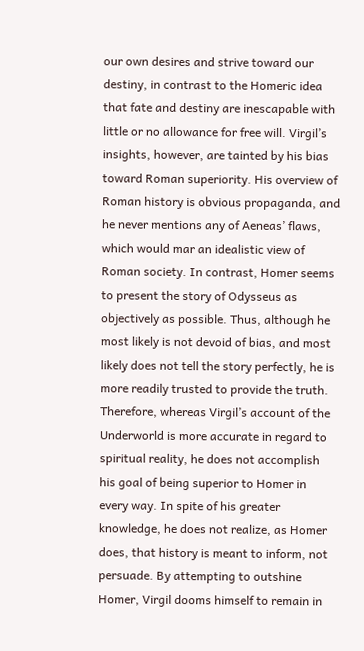our own desires and strive toward our destiny, in contrast to the Homeric idea that fate and destiny are inescapable with little or no allowance for free will. Virgil’s insights, however, are tainted by his bias toward Roman superiority. His overview of Roman history is obvious propaganda, and he never mentions any of Aeneas’ flaws, which would mar an idealistic view of Roman society. In contrast, Homer seems to present the story of Odysseus as objectively as possible. Thus, although he most likely is not devoid of bias, and most likely does not tell the story perfectly, he is more readily trusted to provide the truth. Therefore, whereas Virgil’s account of the Underworld is more accurate in regard to spiritual reality, he does not accomplish his goal of being superior to Homer in every way. In spite of his greater knowledge, he does not realize, as Homer does, that history is meant to inform, not persuade. By attempting to outshine Homer, Virgil dooms himself to remain in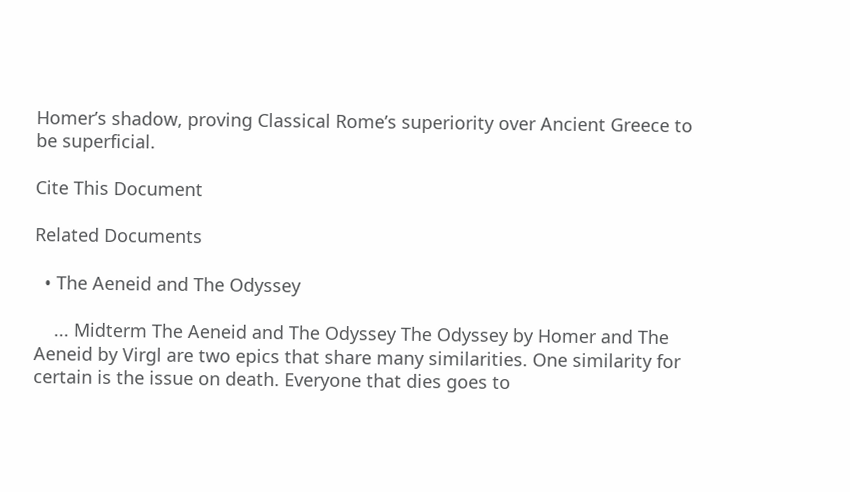Homer’s shadow, proving Classical Rome’s superiority over Ancient Greece to be superficial.

Cite This Document

Related Documents

  • The Aeneid and The Odyssey

    ... Midterm The Aeneid and The Odyssey The Odyssey by Homer and The Aeneid by Virgl are two epics that share many similarities. One similarity for certain is the issue on death. Everyone that dies goes to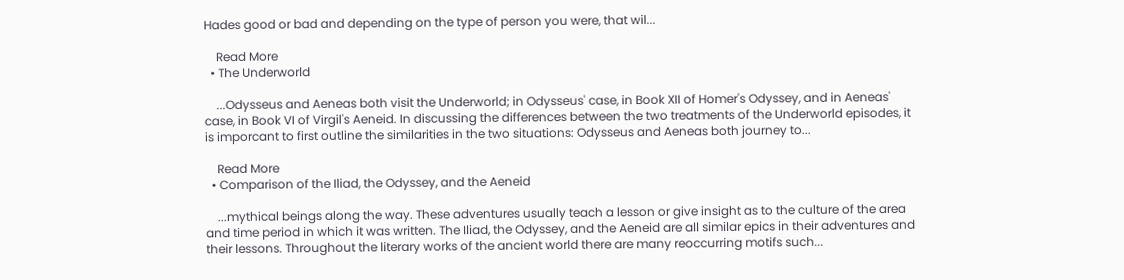Hades good or bad and depending on the type of person you were, that wil...

    Read More
  • The Underworld

    ...Odysseus and Aeneas both visit the Underworld; in Odysseus' case, in Book XII of Homer's Odyssey, and in Aeneas' case, in Book VI of Virgil's Aeneid. In discussing the differences between the two treatments of the Underworld episodes, it is imporcant to first outline the similarities in the two situations: Odysseus and Aeneas both journey to...

    Read More
  • Comparison of the Iliad, the Odyssey, and the Aeneid

    ...mythical beings along the way. These adventures usually teach a lesson or give insight as to the culture of the area and time period in which it was written. The Iliad, the Odyssey, and the Aeneid are all similar epics in their adventures and their lessons. Throughout the literary works of the ancient world there are many reoccurring motifs such...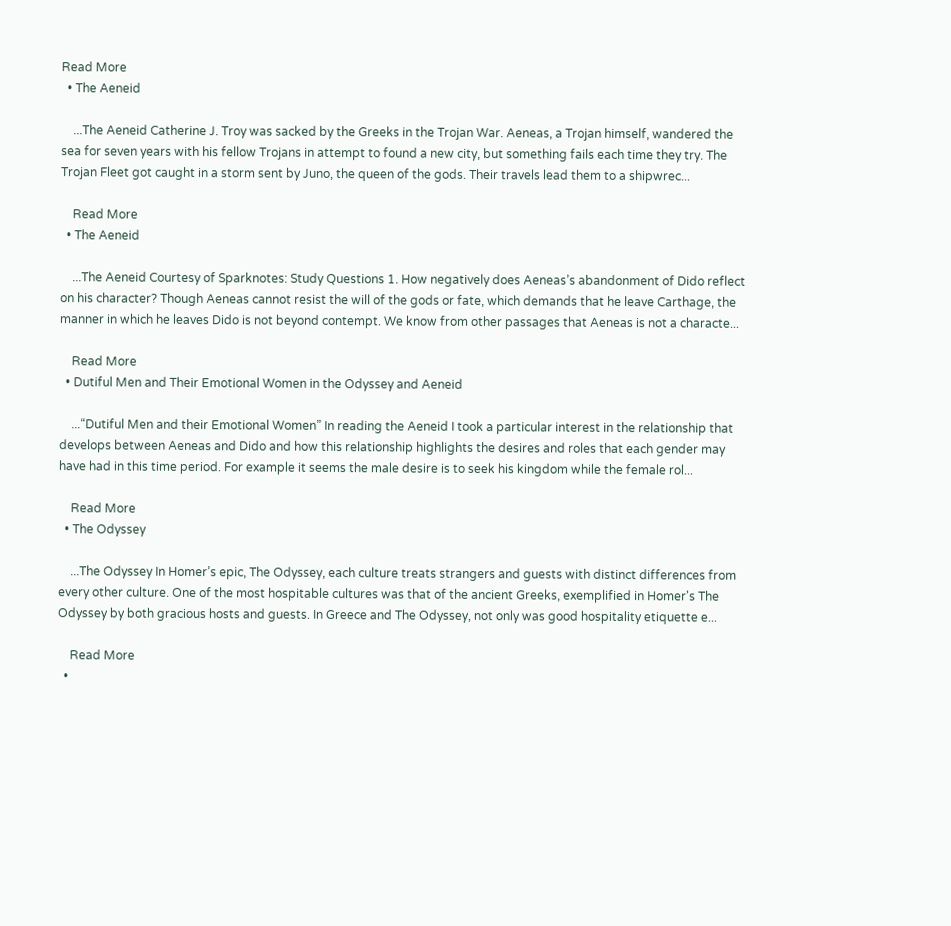Read More
  • The Aeneid

    ...The Aeneid Catherine J. Troy was sacked by the Greeks in the Trojan War. Aeneas, a Trojan himself, wandered the sea for seven years with his fellow Trojans in attempt to found a new city, but something fails each time they try. The Trojan Fleet got caught in a storm sent by Juno, the queen of the gods. Their travels lead them to a shipwrec...

    Read More
  • The Aeneid

    ...The Aeneid Courtesy of Sparknotes: Study Questions 1. How negatively does Aeneas’s abandonment of Dido reflect on his character? Though Aeneas cannot resist the will of the gods or fate, which demands that he leave Carthage, the manner in which he leaves Dido is not beyond contempt. We know from other passages that Aeneas is not a characte...

    Read More
  • Dutiful Men and Their Emotional Women in the Odyssey and Aeneid

    ...“Dutiful Men and their Emotional Women” In reading the Aeneid I took a particular interest in the relationship that develops between Aeneas and Dido and how this relationship highlights the desires and roles that each gender may have had in this time period. For example it seems the male desire is to seek his kingdom while the female rol...

    Read More
  • The Odyssey

    ...The Odyssey In Homer’s epic, The Odyssey, each culture treats strangers and guests with distinct differences from every other culture. One of the most hospitable cultures was that of the ancient Greeks, exemplified in Homer's The Odyssey by both gracious hosts and guests. In Greece and The Odyssey, not only was good hospitality etiquette e...

    Read More
  •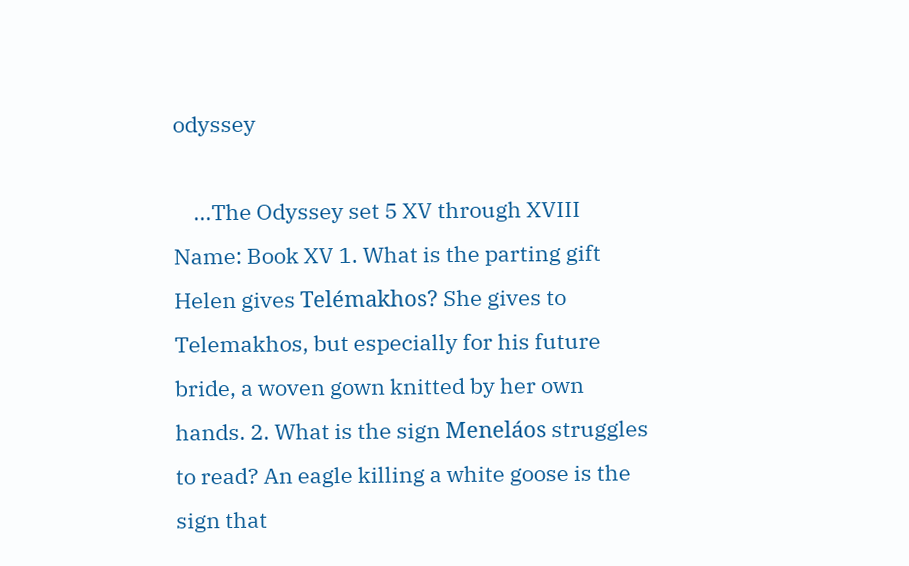odyssey

    ...The Odyssey set 5 XV through XVIII Name: Book XV 1. What is the parting gift Helen gives Telémakhos? She gives to Telemakhos, but especially for his future bride, a woven gown knitted by her own hands. 2. What is the sign Meneláos struggles to read? An eagle killing a white goose is the sign that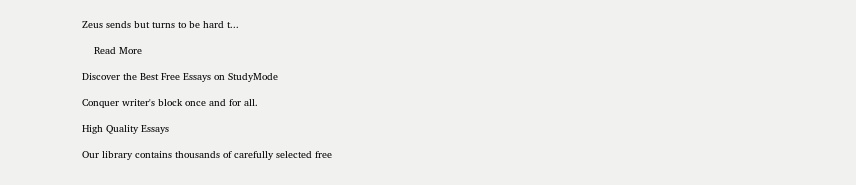Zeus sends but turns to be hard t...

    Read More

Discover the Best Free Essays on StudyMode

Conquer writer's block once and for all.

High Quality Essays

Our library contains thousands of carefully selected free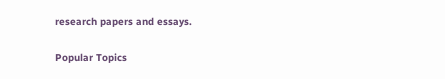research papers and essays.

Popular Topics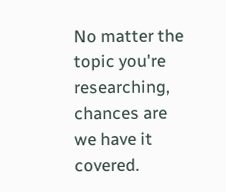No matter the topic you're researching, chances are we have it covered.